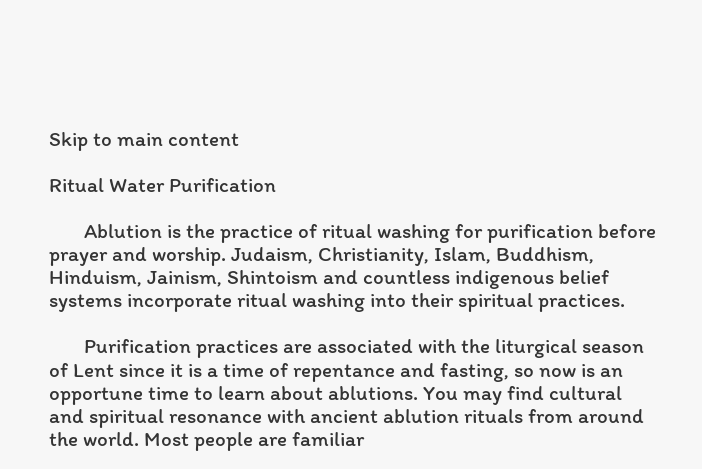Skip to main content

Ritual Water Purification

       Ablution is the practice of ritual washing for purification before prayer and worship. Judaism, Christianity, Islam, Buddhism, Hinduism, Jainism, Shintoism and countless indigenous belief systems incorporate ritual washing into their spiritual practices.

       Purification practices are associated with the liturgical season of Lent since it is a time of repentance and fasting, so now is an opportune time to learn about ablutions. You may find cultural and spiritual resonance with ancient ablution rituals from around the world. Most people are familiar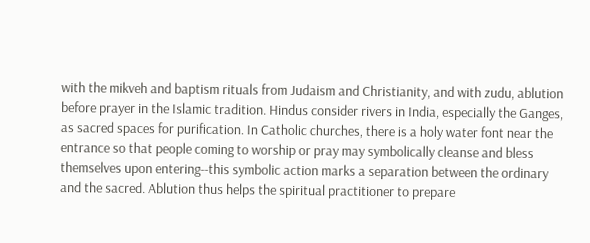with the mikveh and baptism rituals from Judaism and Christianity, and with zudu, ablution before prayer in the Islamic tradition. Hindus consider rivers in India, especially the Ganges, as sacred spaces for purification. In Catholic churches, there is a holy water font near the entrance so that people coming to worship or pray may symbolically cleanse and bless themselves upon entering--this symbolic action marks a separation between the ordinary and the sacred. Ablution thus helps the spiritual practitioner to prepare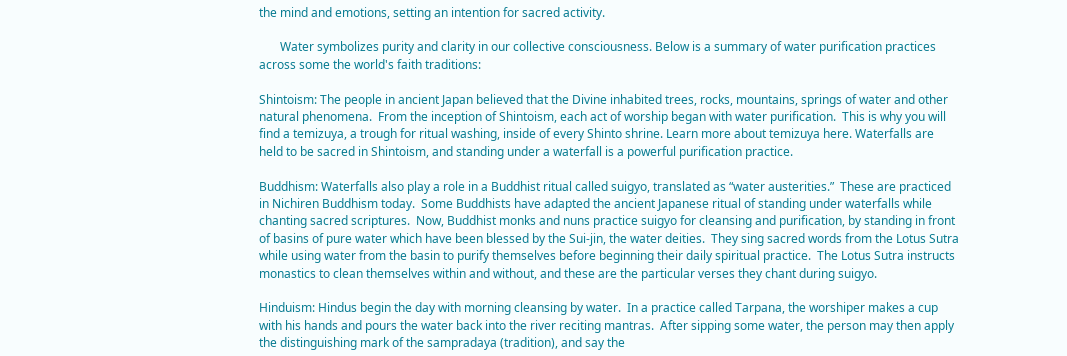the mind and emotions, setting an intention for sacred activity.

       Water symbolizes purity and clarity in our collective consciousness. Below is a summary of water purification practices across some the world's faith traditions:

Shintoism: The people in ancient Japan believed that the Divine inhabited trees, rocks, mountains, springs of water and other natural phenomena.  From the inception of Shintoism, each act of worship began with water purification.  This is why you will find a temizuya, a trough for ritual washing, inside of every Shinto shrine. Learn more about temizuya here. Waterfalls are held to be sacred in Shintoism, and standing under a waterfall is a powerful purification practice.

Buddhism: Waterfalls also play a role in a Buddhist ritual called suigyo, translated as “water austerities.”  These are practiced in Nichiren Buddhism today.  Some Buddhists have adapted the ancient Japanese ritual of standing under waterfalls while chanting sacred scriptures.  Now, Buddhist monks and nuns practice suigyo for cleansing and purification, by standing in front of basins of pure water which have been blessed by the Sui-jin, the water deities.  They sing sacred words from the Lotus Sutra while using water from the basin to purify themselves before beginning their daily spiritual practice.  The Lotus Sutra instructs monastics to clean themselves within and without, and these are the particular verses they chant during suigyo.

Hinduism: Hindus begin the day with morning cleansing by water.  In a practice called Tarpana, the worshiper makes a cup with his hands and pours the water back into the river reciting mantras.  After sipping some water, the person may then apply the distinguishing mark of the sampradaya (tradition), and say the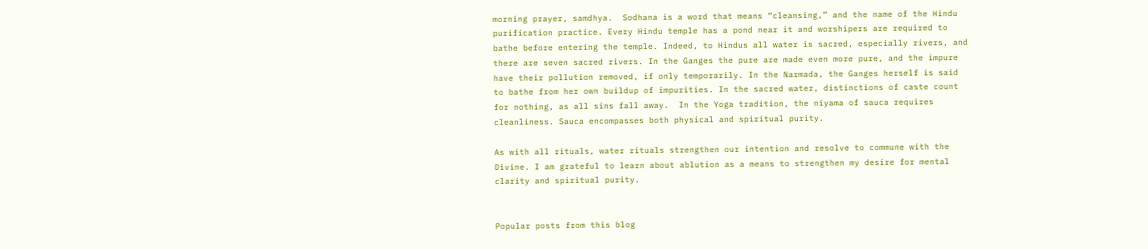morning prayer, samdhya.  Sodhana is a word that means “cleansing,” and the name of the Hindu purification practice. Every Hindu temple has a pond near it and worshipers are required to bathe before entering the temple. Indeed, to Hindus all water is sacred, especially rivers, and there are seven sacred rivers. In the Ganges the pure are made even more pure, and the impure have their pollution removed, if only temporarily. In the Narmada, the Ganges herself is said to bathe from her own buildup of impurities. In the sacred water, distinctions of caste count for nothing, as all sins fall away.  In the Yoga tradition, the niyama of sauca requires cleanliness. Sauca encompasses both physical and spiritual purity.

As with all rituals, water rituals strengthen our intention and resolve to commune with the Divine. I am grateful to learn about ablution as a means to strengthen my desire for mental clarity and spiritual purity.


Popular posts from this blog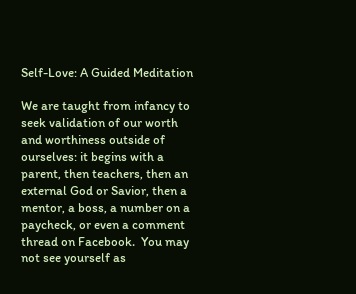Self-Love: A Guided Meditation

We are taught from infancy to seek validation of our worth and worthiness outside of ourselves: it begins with a parent, then teachers, then an external God or Savior, then a mentor, a boss, a number on a paycheck, or even a comment thread on Facebook.  You may not see yourself as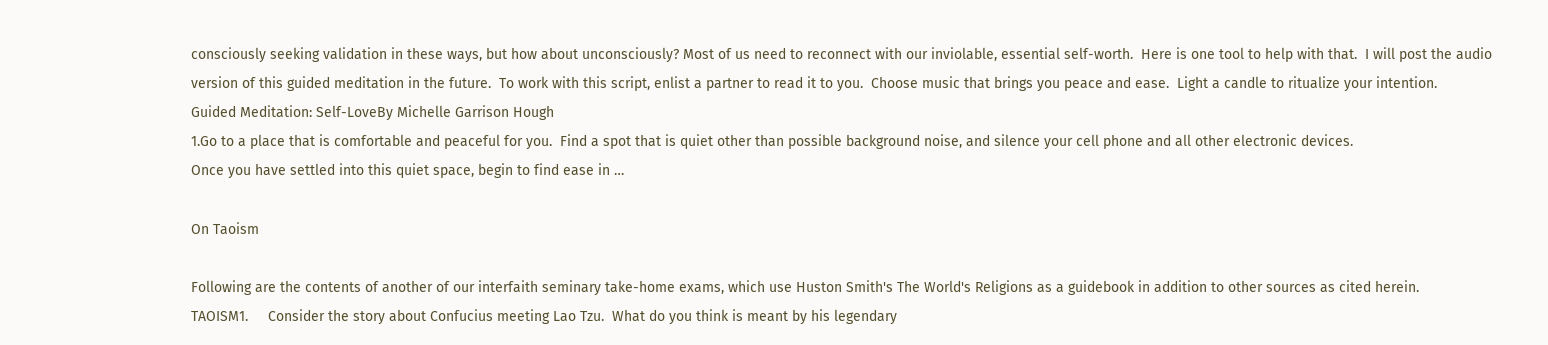consciously seeking validation in these ways, but how about unconsciously? Most of us need to reconnect with our inviolable, essential self-worth.  Here is one tool to help with that.  I will post the audio version of this guided meditation in the future.  To work with this script, enlist a partner to read it to you.  Choose music that brings you peace and ease.  Light a candle to ritualize your intention.
Guided Meditation: Self-LoveBy Michelle Garrison Hough
1.Go to a place that is comfortable and peaceful for you.  Find a spot that is quiet other than possible background noise, and silence your cell phone and all other electronic devices.
Once you have settled into this quiet space, begin to find ease in …

On Taoism

Following are the contents of another of our interfaith seminary take-home exams, which use Huston Smith's The World's Religions as a guidebook in addition to other sources as cited herein.
TAOISM1.     Consider the story about Confucius meeting Lao Tzu.  What do you think is meant by his legendary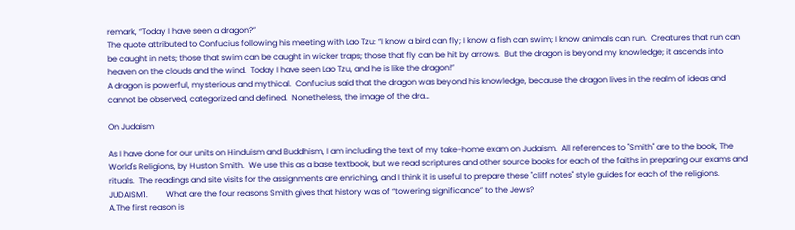remark, “Today I have seen a dragon?”
The quote attributed to Confucius following his meeting with Lao Tzu: “I know a bird can fly; I know a fish can swim; I know animals can run.  Creatures that run can be caught in nets; those that swim can be caught in wicker traps; those that fly can be hit by arrows.  But the dragon is beyond my knowledge; it ascends into heaven on the clouds and the wind.  Today I have seen Lao Tzu, and he is like the dragon!”
A dragon is powerful, mysterious and mythical.  Confucius said that the dragon was beyond his knowledge, because the dragon lives in the realm of ideas and cannot be observed, categorized and defined.  Nonetheless, the image of the dra…

On Judaism

As I have done for our units on Hinduism and Buddhism, I am including the text of my take-home exam on Judaism.  All references to "Smith" are to the book, The World's Religions, by Huston Smith.  We use this as a base textbook, but we read scriptures and other source books for each of the faiths in preparing our exams and rituals.  The readings and site visits for the assignments are enriching, and I think it is useful to prepare these "cliff notes" style guides for each of the religions.
JUDAISM1.         What are the four reasons Smith gives that history was of “towering significance” to the Jews?
A.The first reason is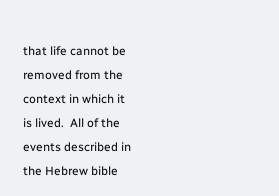that life cannot be removed from the context in which it is lived.  All of the events described in the Hebrew bible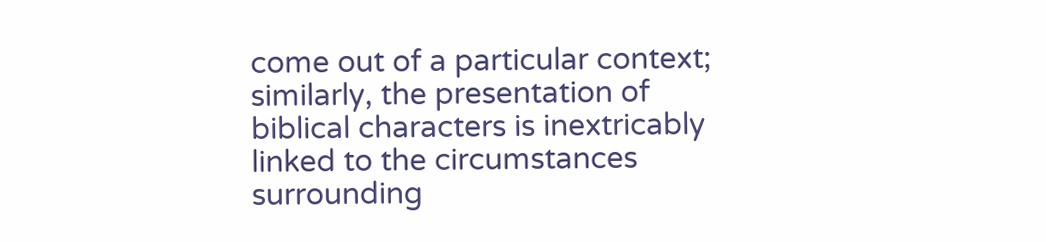come out of a particular context; similarly, the presentation of biblical characters is inextricably linked to the circumstances surrounding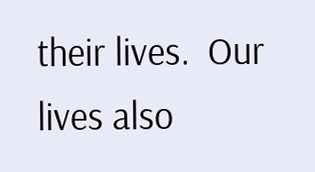their lives.  Our lives also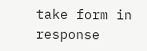take form in response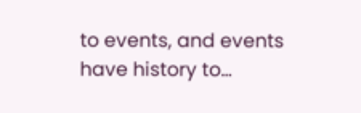to events, and events have history to…